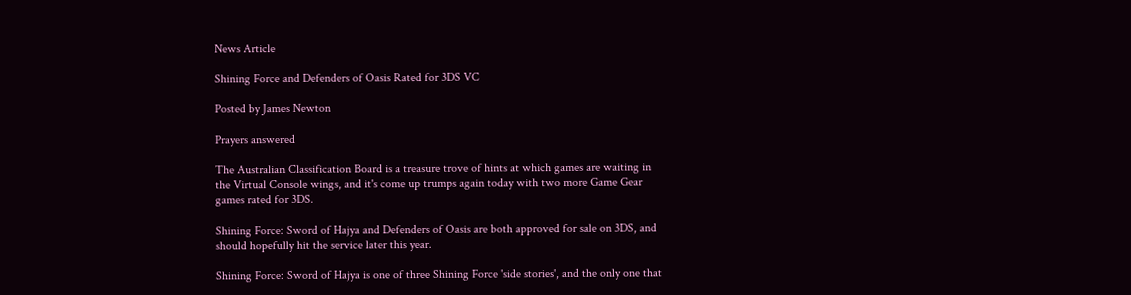News Article

Shining Force and Defenders of Oasis Rated for 3DS VC

Posted by James Newton

Prayers answered

The Australian Classification Board is a treasure trove of hints at which games are waiting in the Virtual Console wings, and it's come up trumps again today with two more Game Gear games rated for 3DS.

Shining Force: Sword of Hajya and Defenders of Oasis are both approved for sale on 3DS, and should hopefully hit the service later this year.

Shining Force: Sword of Hajya is one of three Shining Force 'side stories', and the only one that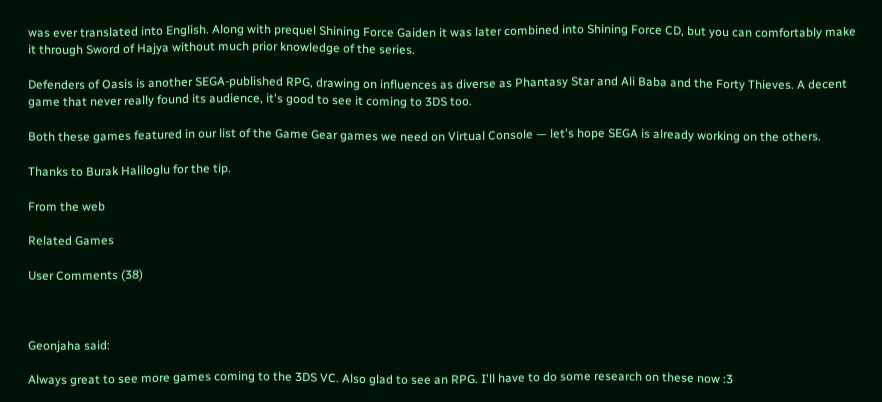was ever translated into English. Along with prequel Shining Force Gaiden it was later combined into Shining Force CD, but you can comfortably make it through Sword of Hajya without much prior knowledge of the series.

Defenders of Oasis is another SEGA-published RPG, drawing on influences as diverse as Phantasy Star and Ali Baba and the Forty Thieves. A decent game that never really found its audience, it's good to see it coming to 3DS too.

Both these games featured in our list of the Game Gear games we need on Virtual Console — let's hope SEGA is already working on the others.

Thanks to Burak Haliloglu for the tip.

From the web

Related Games

User Comments (38)



Geonjaha said:

Always great to see more games coming to the 3DS VC. Also glad to see an RPG. I'll have to do some research on these now :3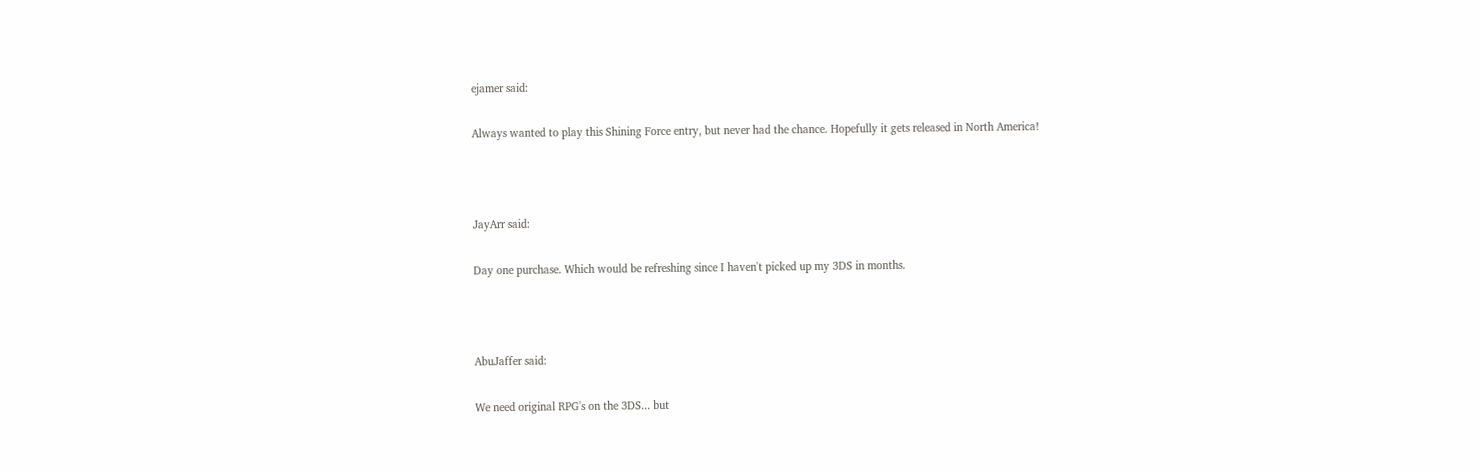ejamer said:

Always wanted to play this Shining Force entry, but never had the chance. Hopefully it gets released in North America!



JayArr said:

Day one purchase. Which would be refreshing since I haven't picked up my 3DS in months.



AbuJaffer said:

We need original RPG's on the 3DS... but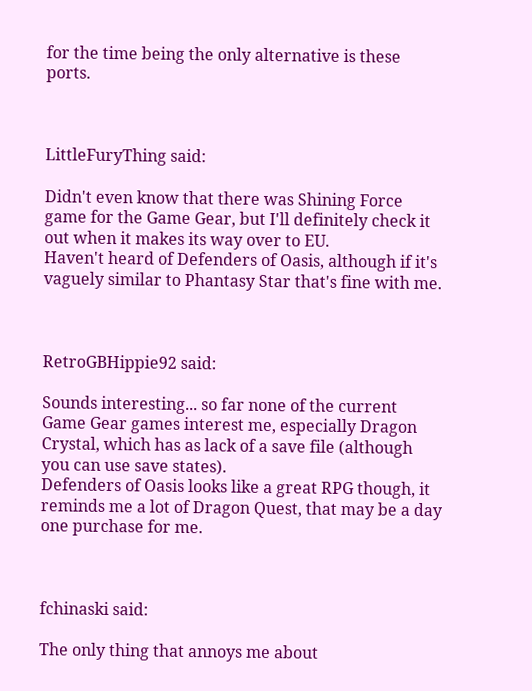for the time being the only alternative is these ports.



LittleFuryThing said:

Didn't even know that there was Shining Force game for the Game Gear, but I'll definitely check it out when it makes its way over to EU.
Haven't heard of Defenders of Oasis, although if it's vaguely similar to Phantasy Star that's fine with me.



RetroGBHippie92 said:

Sounds interesting... so far none of the current Game Gear games interest me, especially Dragon Crystal, which has as lack of a save file (although you can use save states).
Defenders of Oasis looks like a great RPG though, it reminds me a lot of Dragon Quest, that may be a day one purchase for me.



fchinaski said:

The only thing that annoys me about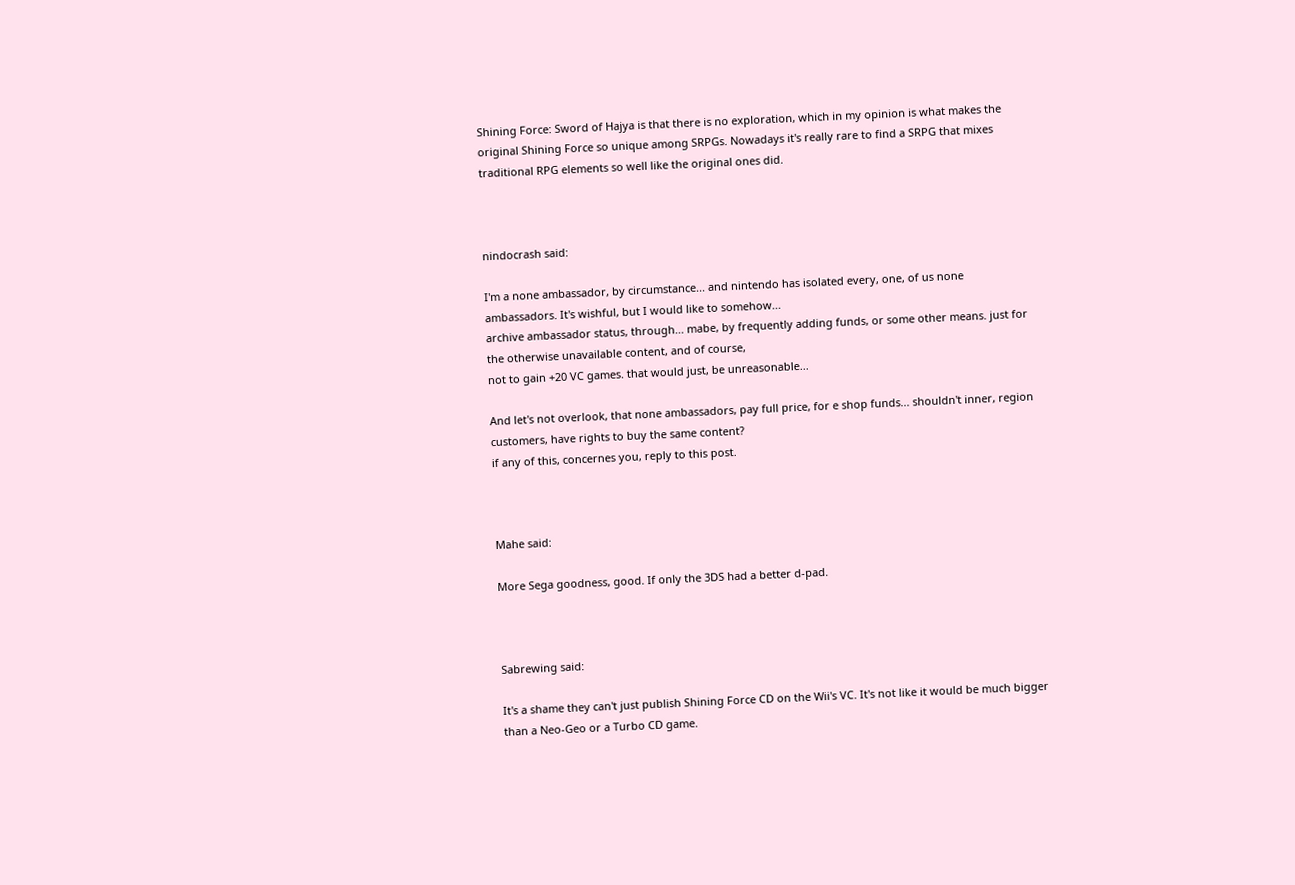Shining Force: Sword of Hajya is that there is no exploration, which in my opinion is what makes the original Shining Force so unique among SRPGs. Nowadays it's really rare to find a SRPG that mixes traditional RPG elements so well like the original ones did.



nindocrash said:

I'm a none ambassador, by circumstance... and nintendo has isolated every, one, of us none ambassadors. It's wishful, but I would like to somehow...
archive ambassador status, through... mabe, by frequently adding funds, or some other means. just for the otherwise unavailable content, and of course,
not to gain +20 VC games. that would just, be unreasonable...

And let's not overlook, that none ambassadors, pay full price, for e shop funds... shouldn't inner, region customers, have rights to buy the same content?
if any of this, concernes you, reply to this post.



Mahe said:

More Sega goodness, good. If only the 3DS had a better d-pad.



Sabrewing said:

It's a shame they can't just publish Shining Force CD on the Wii's VC. It's not like it would be much bigger than a Neo-Geo or a Turbo CD game.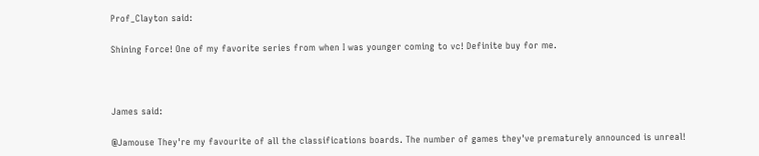Prof_Clayton said:

Shining Force! One of my favorite series from when I was younger coming to vc! Definite buy for me.



James said:

@Jamouse They're my favourite of all the classifications boards. The number of games they've prematurely announced is unreal!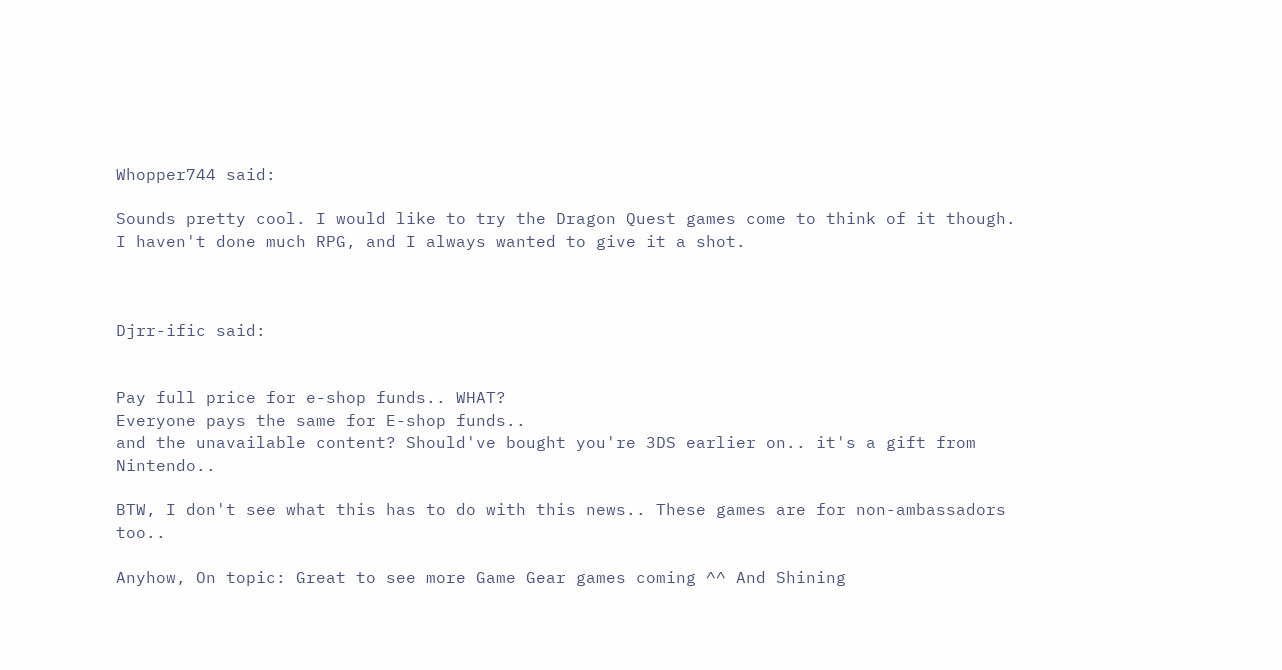Whopper744 said:

Sounds pretty cool. I would like to try the Dragon Quest games come to think of it though. I haven't done much RPG, and I always wanted to give it a shot.



Djrr-ific said:


Pay full price for e-shop funds.. WHAT?
Everyone pays the same for E-shop funds..
and the unavailable content? Should've bought you're 3DS earlier on.. it's a gift from Nintendo..

BTW, I don't see what this has to do with this news.. These games are for non-ambassadors too..

Anyhow, On topic: Great to see more Game Gear games coming ^^ And Shining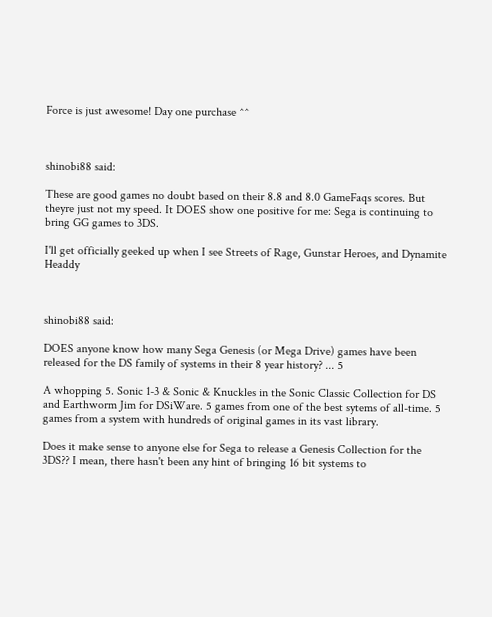Force is just awesome! Day one purchase ^^



shinobi88 said:

These are good games no doubt based on their 8.8 and 8.0 GameFaqs scores. But theyre just not my speed. It DOES show one positive for me: Sega is continuing to bring GG games to 3DS.

I'll get officially geeked up when I see Streets of Rage, Gunstar Heroes, and Dynamite Headdy



shinobi88 said:

DOES anyone know how many Sega Genesis (or Mega Drive) games have been released for the DS family of systems in their 8 year history? ... 5

A whopping 5. Sonic 1-3 & Sonic & Knuckles in the Sonic Classic Collection for DS and Earthworm Jim for DSiWare. 5 games from one of the best sytems of all-time. 5 games from a system with hundreds of original games in its vast library.

Does it make sense to anyone else for Sega to release a Genesis Collection for the 3DS?? I mean, there hasn't been any hint of bringing 16 bit systems to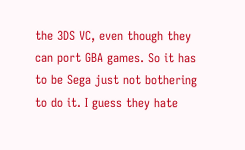the 3DS VC, even though they can port GBA games. So it has to be Sega just not bothering to do it. I guess they hate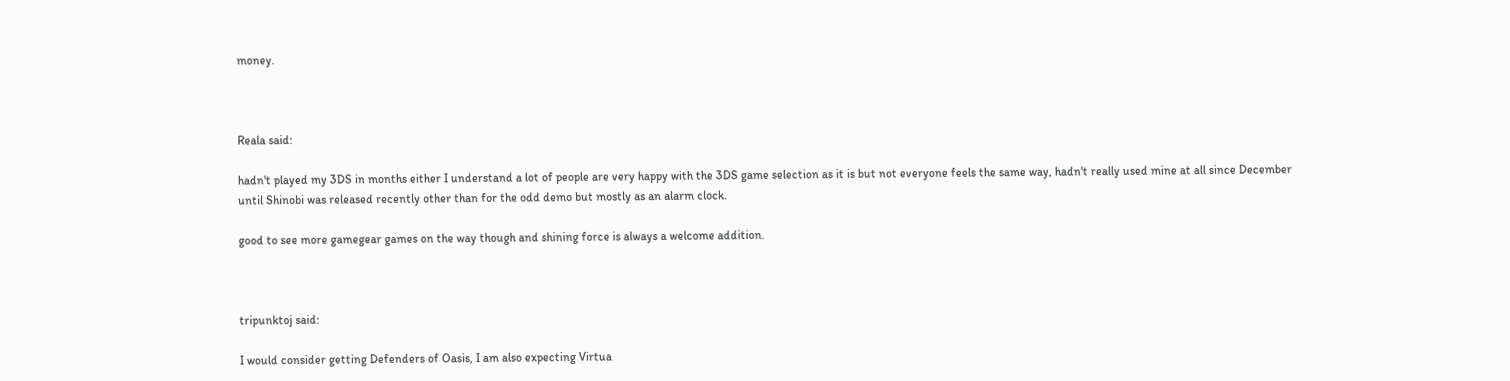money.



Reala said:

hadn't played my 3DS in months either I understand a lot of people are very happy with the 3DS game selection as it is but not everyone feels the same way, hadn't really used mine at all since December until Shinobi was released recently other than for the odd demo but mostly as an alarm clock.

good to see more gamegear games on the way though and shining force is always a welcome addition.



tripunktoj said:

I would consider getting Defenders of Oasis, I am also expecting Virtua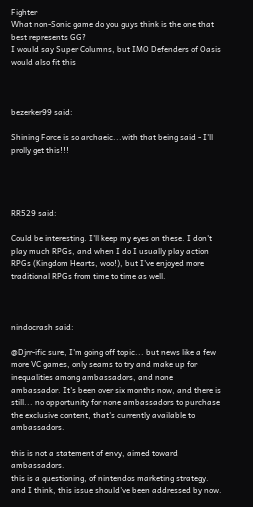Fighter
What non-Sonic game do you guys think is the one that best represents GG?
I would say Super Columns, but IMO Defenders of Oasis would also fit this



bezerker99 said:

Shining Force is so archaeic...with that being said - I'll prolly get this!!!




RR529 said:

Could be interesting. I'll keep my eyes on these. I don't play much RPGs, and when I do I usually play action RPGs (Kingdom Hearts, woo!), but I've enjoyed more traditional RPGs from time to time as well.



nindocrash said:

@Djrr-ific sure, I'm going off topic... but news like a few more VC games, only seams to try and make up for inequalities among ambassadors, and none ambassador. It's been over six months now, and there is still... no opportunity for none ambassadors to purchase
the exclusive content, that's currently available to ambassadors.

this is not a statement of envy, aimed toward ambassadors.
this is a questioning, of nintendos marketing strategy.
and I think, this issue should've been addressed by now.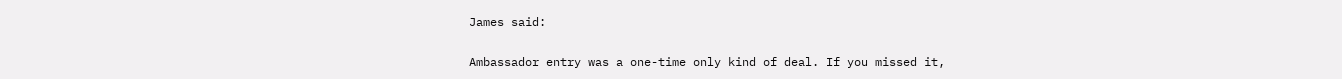James said:

Ambassador entry was a one-time only kind of deal. If you missed it,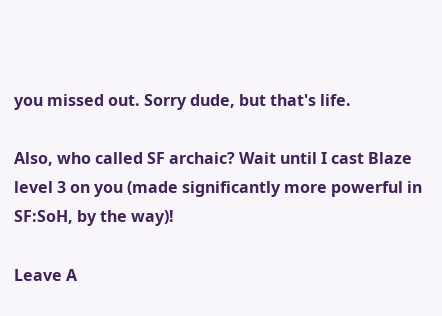you missed out. Sorry dude, but that's life.

Also, who called SF archaic? Wait until I cast Blaze level 3 on you (made significantly more powerful in SF:SoH, by the way)!

Leave A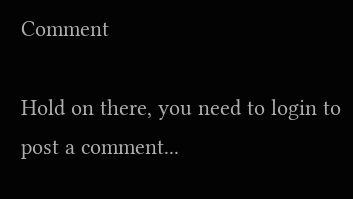Comment

Hold on there, you need to login to post a comment...